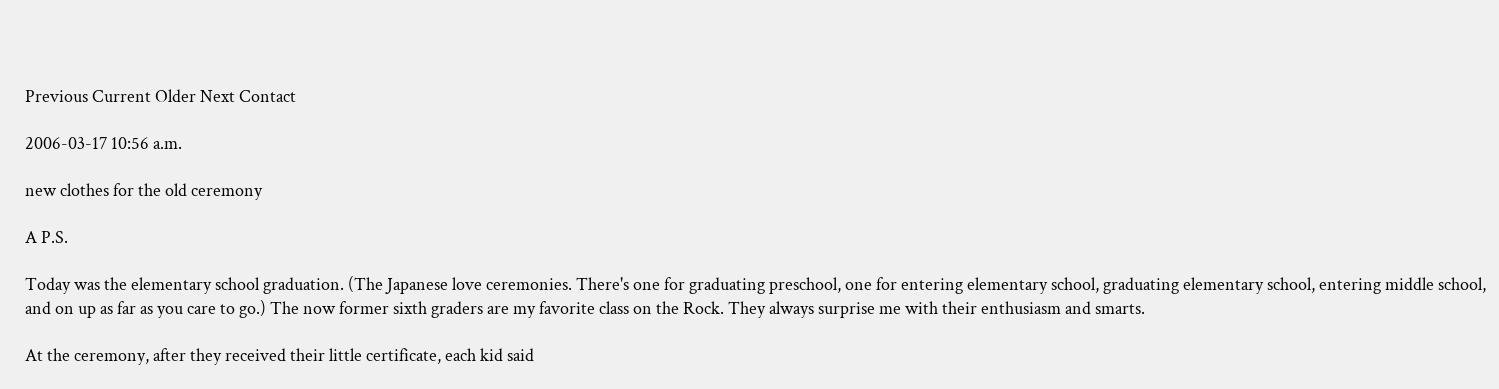Previous Current Older Next Contact

2006-03-17 10:56 a.m.

new clothes for the old ceremony

A P.S.

Today was the elementary school graduation. (The Japanese love ceremonies. There's one for graduating preschool, one for entering elementary school, graduating elementary school, entering middle school, and on up as far as you care to go.) The now former sixth graders are my favorite class on the Rock. They always surprise me with their enthusiasm and smarts.

At the ceremony, after they received their little certificate, each kid said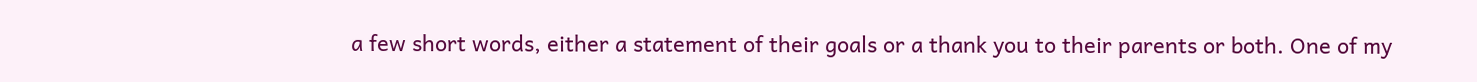a few short words, either a statement of their goals or a thank you to their parents or both. One of my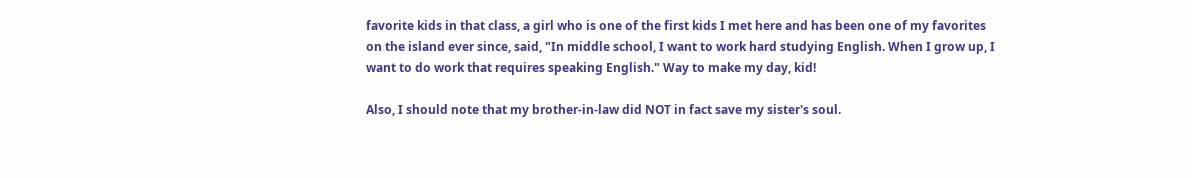favorite kids in that class, a girl who is one of the first kids I met here and has been one of my favorites on the island ever since, said, "In middle school, I want to work hard studying English. When I grow up, I want to do work that requires speaking English." Way to make my day, kid!

Also, I should note that my brother-in-law did NOT in fact save my sister's soul.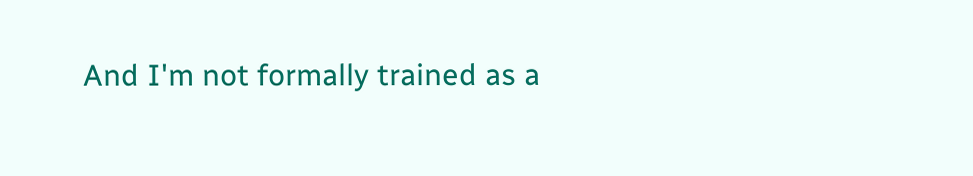And I'm not formally trained as a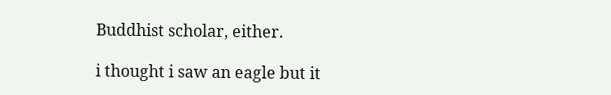Buddhist scholar, either.

i thought i saw an eagle but it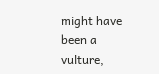might have been a vulture,